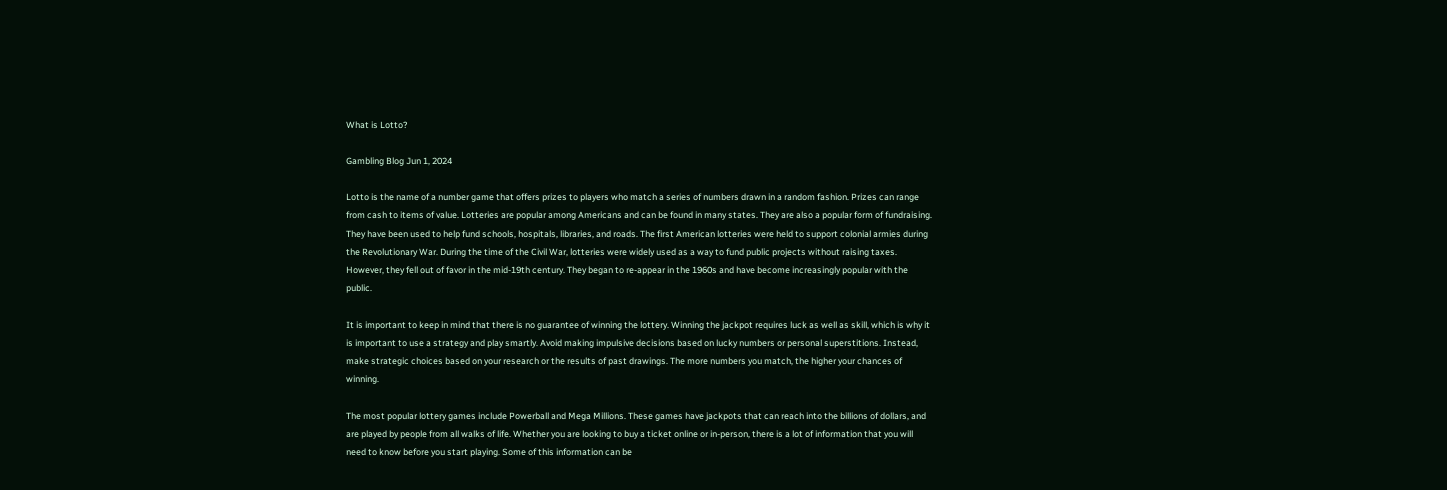What is Lotto?

Gambling Blog Jun 1, 2024

Lotto is the name of a number game that offers prizes to players who match a series of numbers drawn in a random fashion. Prizes can range from cash to items of value. Lotteries are popular among Americans and can be found in many states. They are also a popular form of fundraising. They have been used to help fund schools, hospitals, libraries, and roads. The first American lotteries were held to support colonial armies during the Revolutionary War. During the time of the Civil War, lotteries were widely used as a way to fund public projects without raising taxes. However, they fell out of favor in the mid-19th century. They began to re-appear in the 1960s and have become increasingly popular with the public.

It is important to keep in mind that there is no guarantee of winning the lottery. Winning the jackpot requires luck as well as skill, which is why it is important to use a strategy and play smartly. Avoid making impulsive decisions based on lucky numbers or personal superstitions. Instead, make strategic choices based on your research or the results of past drawings. The more numbers you match, the higher your chances of winning.

The most popular lottery games include Powerball and Mega Millions. These games have jackpots that can reach into the billions of dollars, and are played by people from all walks of life. Whether you are looking to buy a ticket online or in-person, there is a lot of information that you will need to know before you start playing. Some of this information can be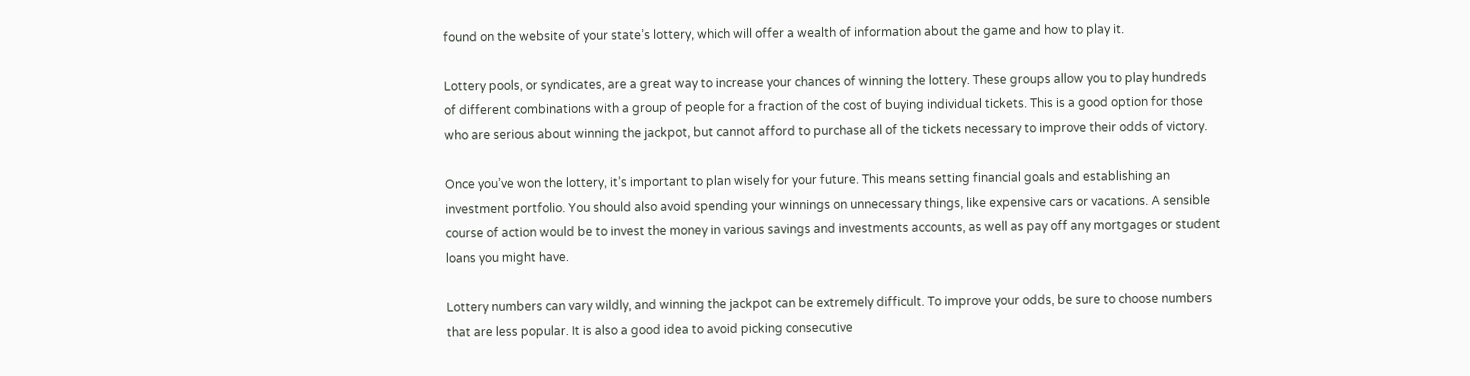found on the website of your state’s lottery, which will offer a wealth of information about the game and how to play it.

Lottery pools, or syndicates, are a great way to increase your chances of winning the lottery. These groups allow you to play hundreds of different combinations with a group of people for a fraction of the cost of buying individual tickets. This is a good option for those who are serious about winning the jackpot, but cannot afford to purchase all of the tickets necessary to improve their odds of victory.

Once you’ve won the lottery, it’s important to plan wisely for your future. This means setting financial goals and establishing an investment portfolio. You should also avoid spending your winnings on unnecessary things, like expensive cars or vacations. A sensible course of action would be to invest the money in various savings and investments accounts, as well as pay off any mortgages or student loans you might have.

Lottery numbers can vary wildly, and winning the jackpot can be extremely difficult. To improve your odds, be sure to choose numbers that are less popular. It is also a good idea to avoid picking consecutive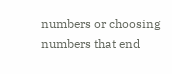numbers or choosing numbers that end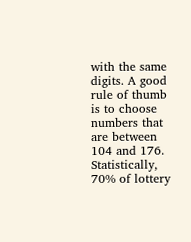with the same digits. A good rule of thumb is to choose numbers that are between 104 and 176. Statistically, 70% of lottery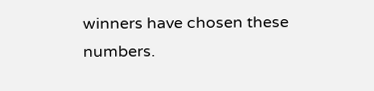winners have chosen these numbers.